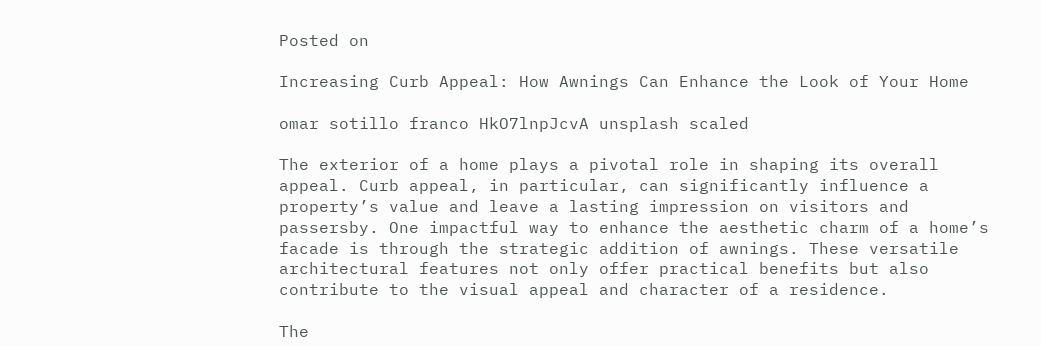Posted on

Increasing Curb Appeal: How Awnings Can Enhance the Look of Your Home

omar sotillo franco HkO7lnpJcvA unsplash scaled

The exterior of a home plays a pivotal role in shaping its overall appeal. Curb appeal, in particular, can significantly influence a property’s value and leave a lasting impression on visitors and passersby. One impactful way to enhance the aesthetic charm of a home’s facade is through the strategic addition of awnings. These versatile architectural features not only offer practical benefits but also contribute to the visual appeal and character of a residence.

The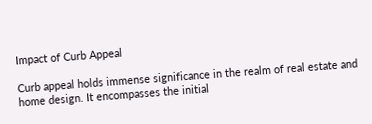Impact of Curb Appeal

Curb appeal holds immense significance in the realm of real estate and home design. It encompasses the initial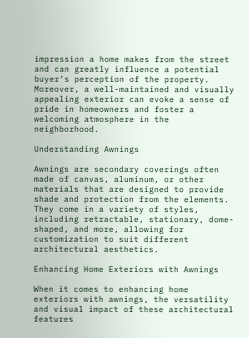impression a home makes from the street and can greatly influence a potential buyer’s perception of the property. Moreover, a well-maintained and visually appealing exterior can evoke a sense of pride in homeowners and foster a welcoming atmosphere in the neighborhood.

Understanding Awnings

Awnings are secondary coverings often made of canvas, aluminum, or other materials that are designed to provide shade and protection from the elements. They come in a variety of styles, including retractable, stationary, dome-shaped, and more, allowing for customization to suit different architectural aesthetics.

Enhancing Home Exteriors with Awnings

When it comes to enhancing home exteriors with awnings, the versatility and visual impact of these architectural features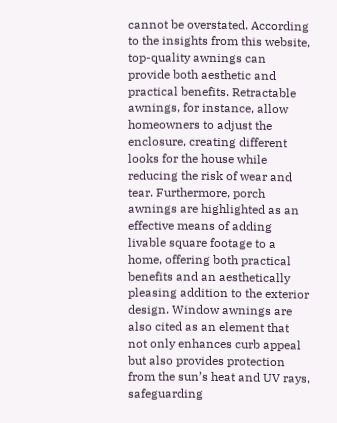cannot be overstated. According to the insights from this website, top-quality awnings can provide both aesthetic and practical benefits. Retractable awnings, for instance, allow homeowners to adjust the enclosure, creating different looks for the house while reducing the risk of wear and tear. Furthermore, porch awnings are highlighted as an effective means of adding livable square footage to a home, offering both practical benefits and an aesthetically pleasing addition to the exterior design. Window awnings are also cited as an element that not only enhances curb appeal but also provides protection from the sun’s heat and UV rays, safeguarding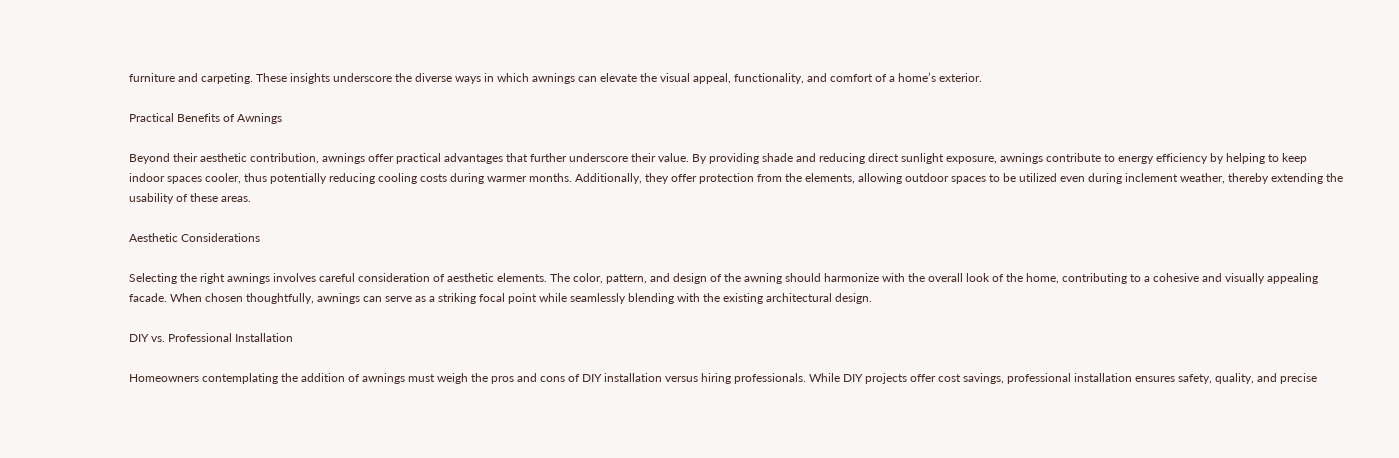furniture and carpeting. These insights underscore the diverse ways in which awnings can elevate the visual appeal, functionality, and comfort of a home’s exterior.

Practical Benefits of Awnings

Beyond their aesthetic contribution, awnings offer practical advantages that further underscore their value. By providing shade and reducing direct sunlight exposure, awnings contribute to energy efficiency by helping to keep indoor spaces cooler, thus potentially reducing cooling costs during warmer months. Additionally, they offer protection from the elements, allowing outdoor spaces to be utilized even during inclement weather, thereby extending the usability of these areas.

Aesthetic Considerations

Selecting the right awnings involves careful consideration of aesthetic elements. The color, pattern, and design of the awning should harmonize with the overall look of the home, contributing to a cohesive and visually appealing facade. When chosen thoughtfully, awnings can serve as a striking focal point while seamlessly blending with the existing architectural design.

DIY vs. Professional Installation

Homeowners contemplating the addition of awnings must weigh the pros and cons of DIY installation versus hiring professionals. While DIY projects offer cost savings, professional installation ensures safety, quality, and precise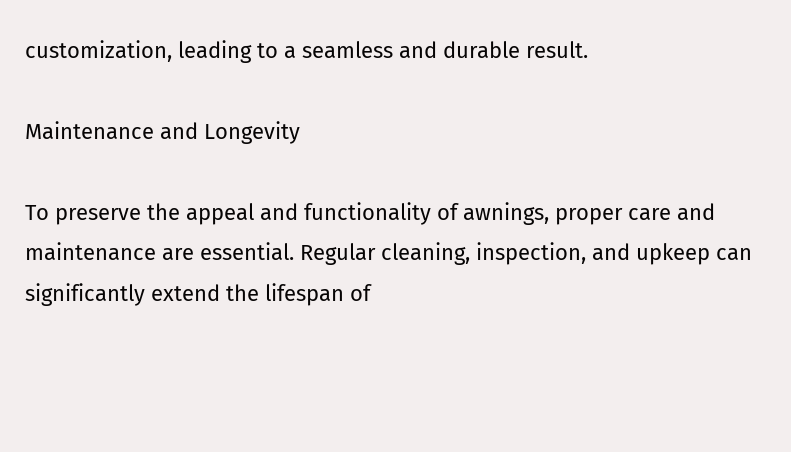customization, leading to a seamless and durable result.

Maintenance and Longevity

To preserve the appeal and functionality of awnings, proper care and maintenance are essential. Regular cleaning, inspection, and upkeep can significantly extend the lifespan of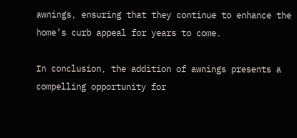awnings, ensuring that they continue to enhance the home’s curb appeal for years to come.

In conclusion, the addition of awnings presents a compelling opportunity for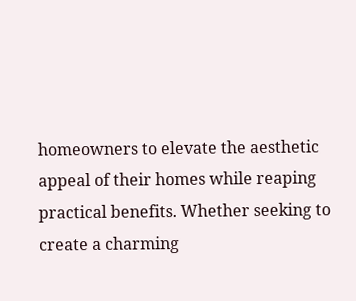homeowners to elevate the aesthetic appeal of their homes while reaping practical benefits. Whether seeking to create a charming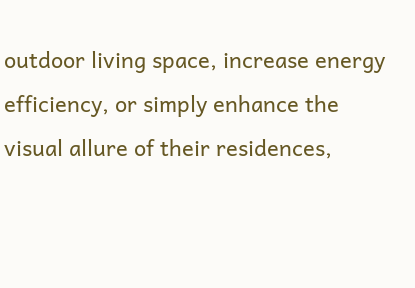outdoor living space, increase energy efficiency, or simply enhance the visual allure of their residences,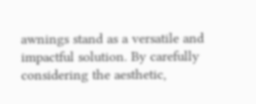awnings stand as a versatile and impactful solution. By carefully considering the aesthetic,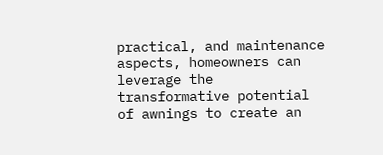practical, and maintenance aspects, homeowners can leverage the transformative potential of awnings to create an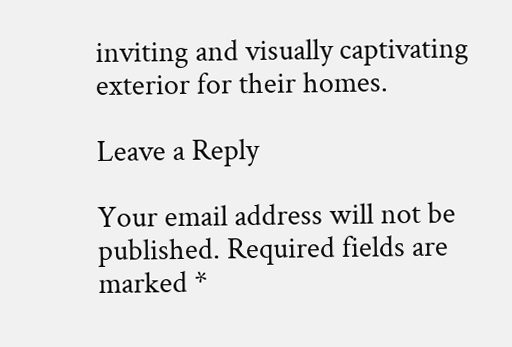inviting and visually captivating exterior for their homes.

Leave a Reply

Your email address will not be published. Required fields are marked *